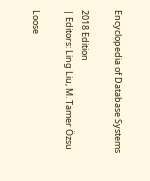Encyclopedia of Database Systems

2018 Edition
| Editors: Ling Liu, M. Tamer Özsu

Loose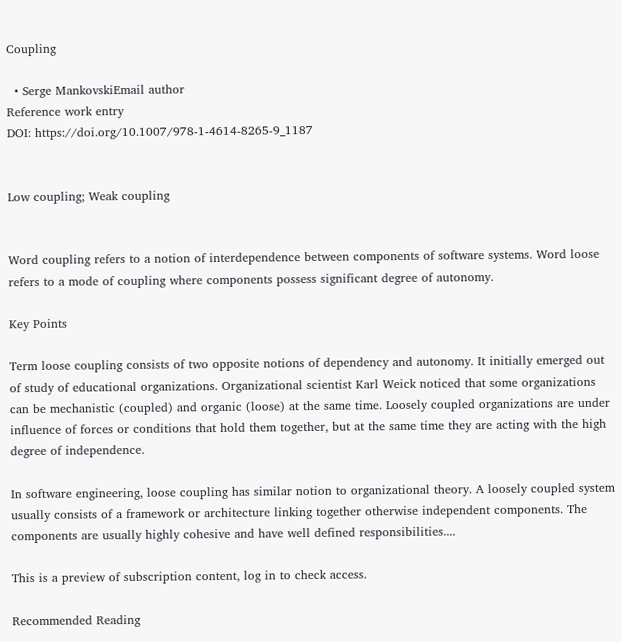Coupling

  • Serge MankovskiEmail author
Reference work entry
DOI: https://doi.org/10.1007/978-1-4614-8265-9_1187


Low coupling; Weak coupling


Word coupling refers to a notion of interdependence between components of software systems. Word loose refers to a mode of coupling where components possess significant degree of autonomy.

Key Points

Term loose coupling consists of two opposite notions of dependency and autonomy. It initially emerged out of study of educational organizations. Organizational scientist Karl Weick noticed that some organizations can be mechanistic (coupled) and organic (loose) at the same time. Loosely coupled organizations are under influence of forces or conditions that hold them together, but at the same time they are acting with the high degree of independence.

In software engineering, loose coupling has similar notion to organizational theory. A loosely coupled system usually consists of a framework or architecture linking together otherwise independent components. The components are usually highly cohesive and have well defined responsibilities....

This is a preview of subscription content, log in to check access.

Recommended Reading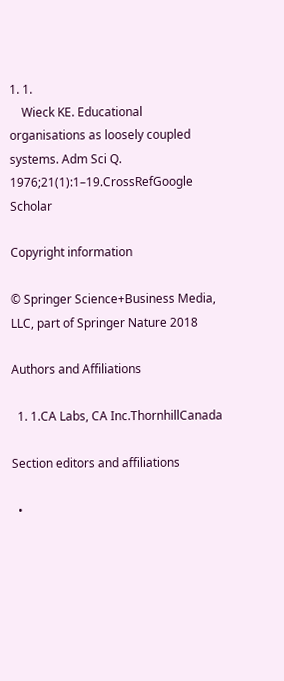1. 1.
    Wieck KE. Educational organisations as loosely coupled systems. Adm Sci Q. 1976;21(1):1–19.CrossRefGoogle Scholar

Copyright information

© Springer Science+Business Media, LLC, part of Springer Nature 2018

Authors and Affiliations

  1. 1.CA Labs, CA Inc.ThornhillCanada

Section editors and affiliations

  •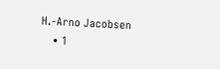H.-Arno Jacobsen
    • 1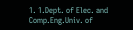1. 1.Dept. of Elec. and Comp.Eng.Univ. of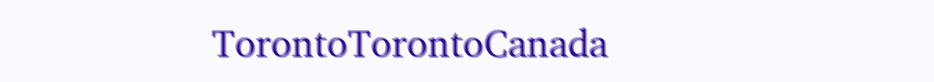TorontoTorontoCanada